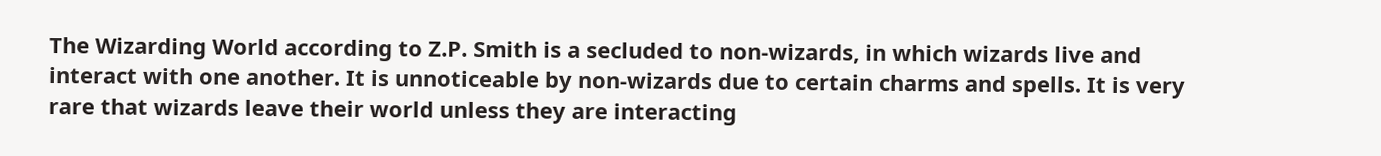The Wizarding World according to Z.P. Smith is a secluded to non-wizards, in which wizards live and interact with one another. It is unnoticeable by non-wizards due to certain charms and spells. It is very rare that wizards leave their world unless they are interacting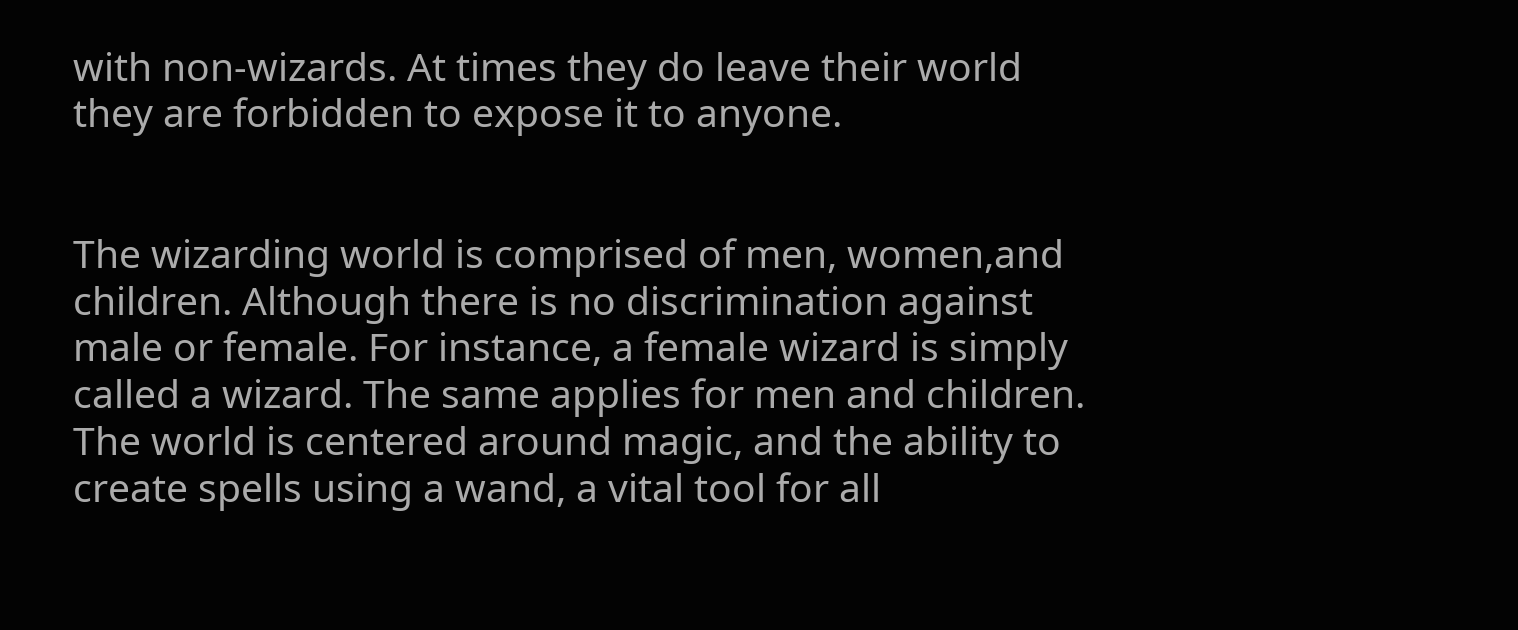with non-wizards. At times they do leave their world they are forbidden to expose it to anyone.


The wizarding world is comprised of men, women,and children. Although there is no discrimination against male or female. For instance, a female wizard is simply called a wizard. The same applies for men and children. The world is centered around magic, and the ability to create spells using a wand, a vital tool for all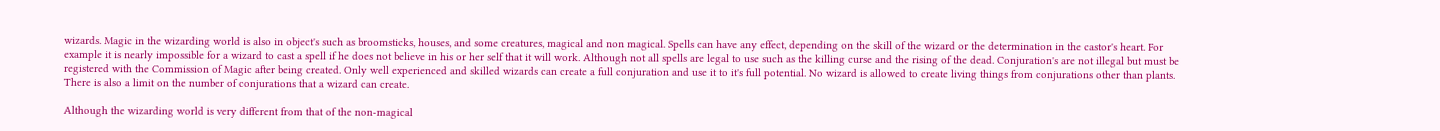wizards. Magic in the wizarding world is also in object's such as broomsticks, houses, and some creatures, magical and non magical. Spells can have any effect, depending on the skill of the wizard or the determination in the castor's heart. For example it is nearly impossible for a wizard to cast a spell if he does not believe in his or her self that it will work. Although not all spells are legal to use such as the killing curse and the rising of the dead. Conjuration's are not illegal but must be registered with the Commission of Magic after being created. Only well experienced and skilled wizards can create a full conjuration and use it to it's full potential. No wizard is allowed to create living things from conjurations other than plants. There is also a limit on the number of conjurations that a wizard can create.

Although the wizarding world is very different from that of the non-magical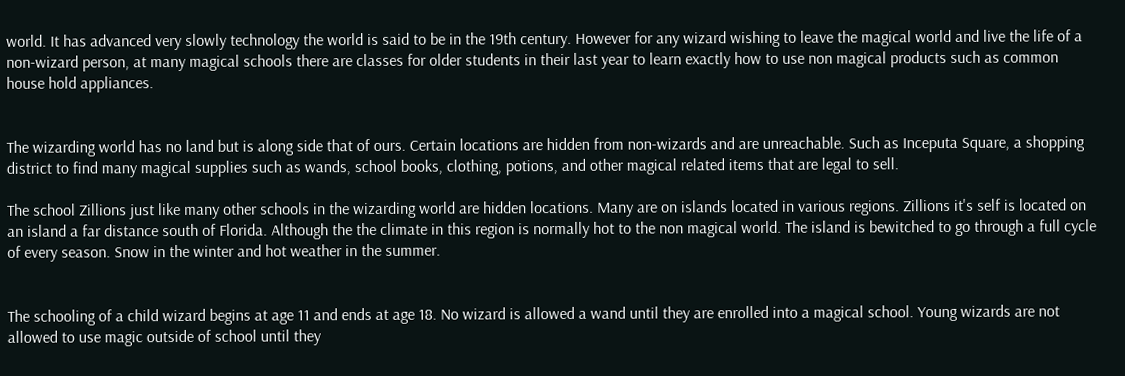world. It has advanced very slowly technology the world is said to be in the 19th century. However for any wizard wishing to leave the magical world and live the life of a non-wizard person, at many magical schools there are classes for older students in their last year to learn exactly how to use non magical products such as common house hold appliances.


The wizarding world has no land but is along side that of ours. Certain locations are hidden from non-wizards and are unreachable. Such as Inceputa Square, a shopping district to find many magical supplies such as wands, school books, clothing, potions, and other magical related items that are legal to sell.

The school Zillions just like many other schools in the wizarding world are hidden locations. Many are on islands located in various regions. Zillions it's self is located on an island a far distance south of Florida. Although the the climate in this region is normally hot to the non magical world. The island is bewitched to go through a full cycle of every season. Snow in the winter and hot weather in the summer.


The schooling of a child wizard begins at age 11 and ends at age 18. No wizard is allowed a wand until they are enrolled into a magical school. Young wizards are not allowed to use magic outside of school until they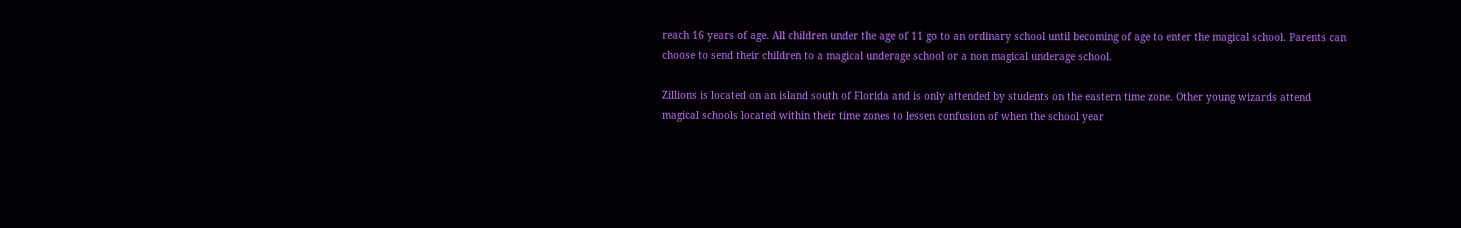reach 16 years of age. All children under the age of 11 go to an ordinary school until becoming of age to enter the magical school. Parents can choose to send their children to a magical underage school or a non magical underage school.

Zillions is located on an island south of Florida and is only attended by students on the eastern time zone. Other young wizards attend magical schools located within their time zones to lessen confusion of when the school year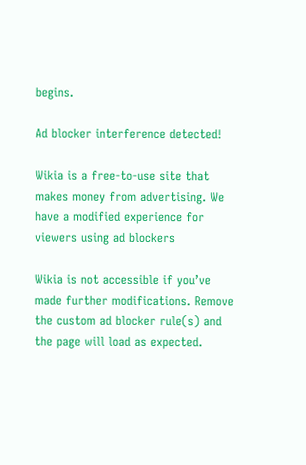begins.

Ad blocker interference detected!

Wikia is a free-to-use site that makes money from advertising. We have a modified experience for viewers using ad blockers

Wikia is not accessible if you’ve made further modifications. Remove the custom ad blocker rule(s) and the page will load as expected.